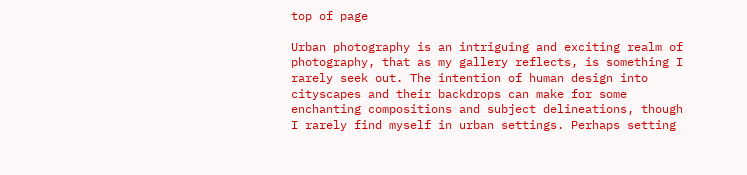top of page

Urban photography is an intriguing and exciting realm of photography, that as my gallery reflects, is something I rarely seek out. The intention of human design into cityscapes and their backdrops can make for some enchanting compositions and subject delineations, though I rarely find myself in urban settings. Perhaps setting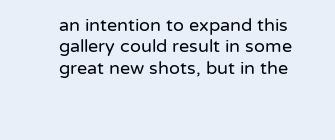an intention to expand this gallery could result in some great new shots, but in the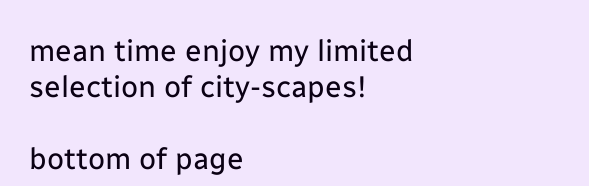mean time enjoy my limited selection of city-scapes!

bottom of page